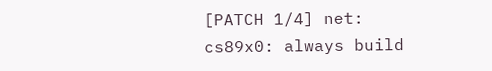[PATCH 1/4] net: cs89x0: always build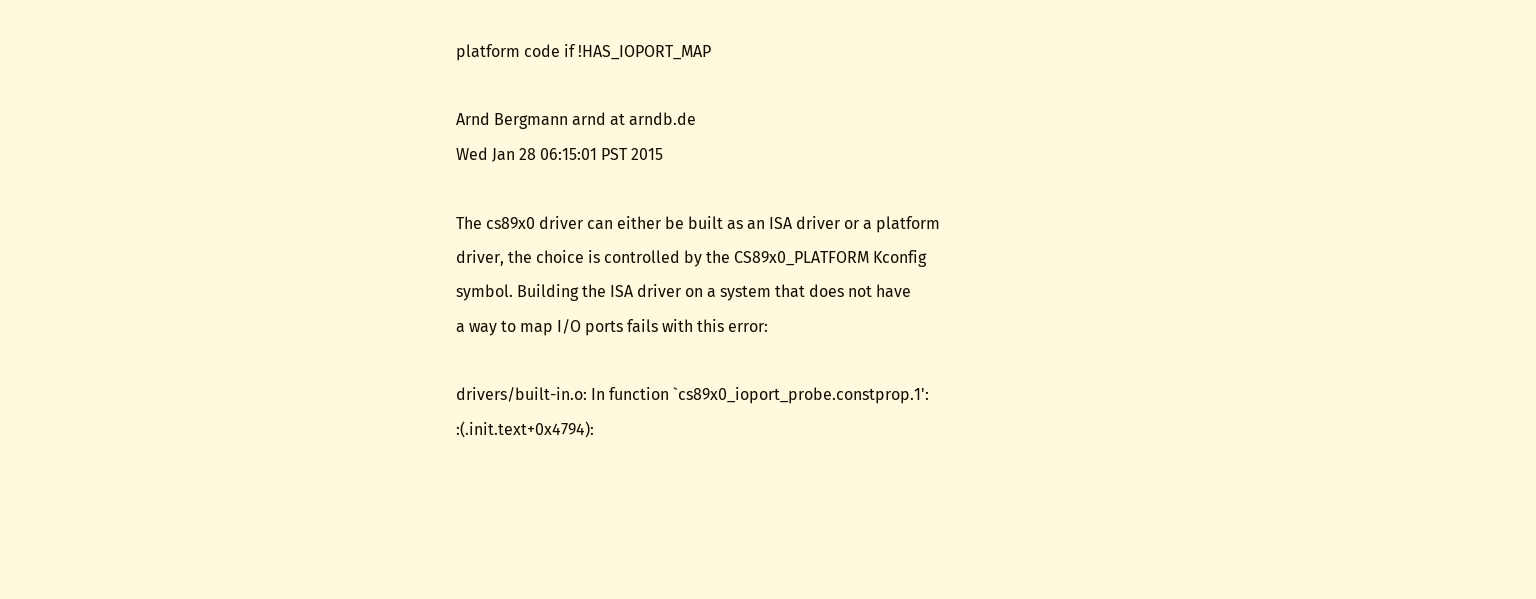platform code if !HAS_IOPORT_MAP

Arnd Bergmann arnd at arndb.de
Wed Jan 28 06:15:01 PST 2015

The cs89x0 driver can either be built as an ISA driver or a platform
driver, the choice is controlled by the CS89x0_PLATFORM Kconfig
symbol. Building the ISA driver on a system that does not have
a way to map I/O ports fails with this error:

drivers/built-in.o: In function `cs89x0_ioport_probe.constprop.1':
:(.init.text+0x4794):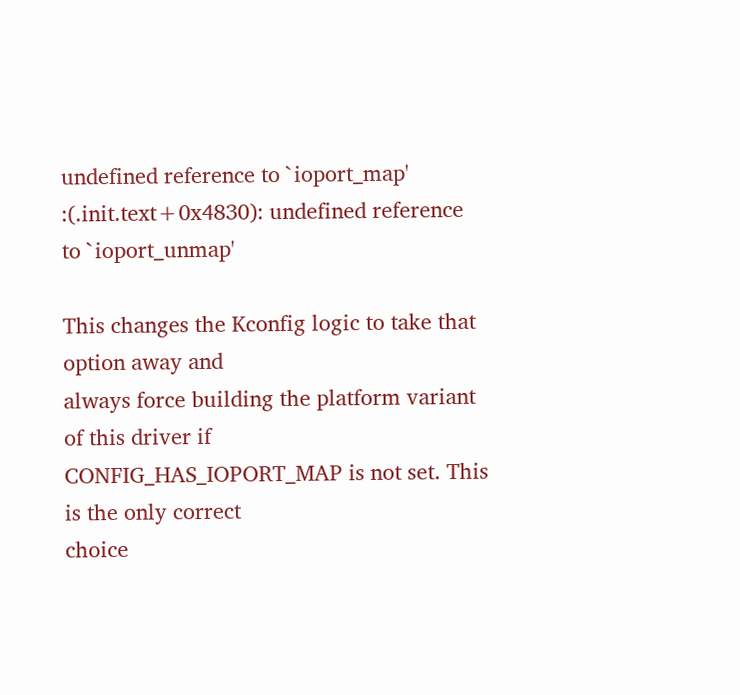undefined reference to `ioport_map'
:(.init.text+0x4830): undefined reference to `ioport_unmap'

This changes the Kconfig logic to take that option away and
always force building the platform variant of this driver if
CONFIG_HAS_IOPORT_MAP is not set. This is the only correct
choice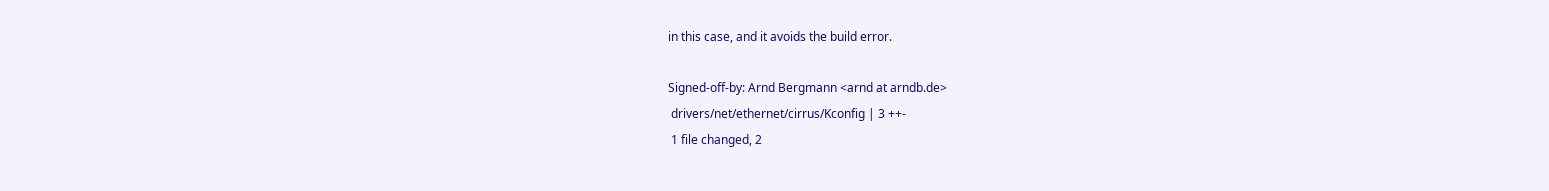in this case, and it avoids the build error.

Signed-off-by: Arnd Bergmann <arnd at arndb.de>
 drivers/net/ethernet/cirrus/Kconfig | 3 ++-
 1 file changed, 2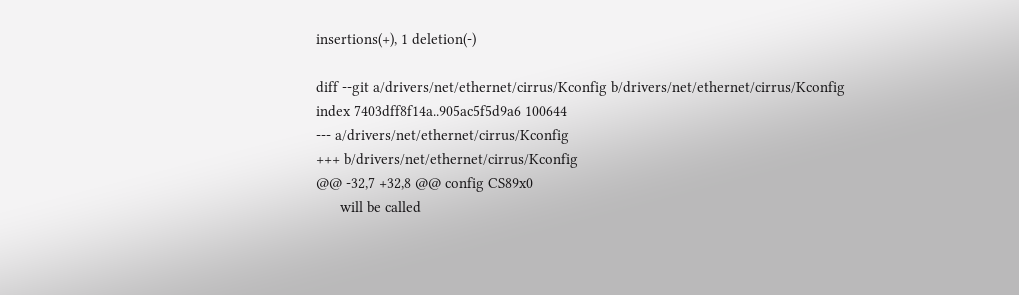insertions(+), 1 deletion(-)

diff --git a/drivers/net/ethernet/cirrus/Kconfig b/drivers/net/ethernet/cirrus/Kconfig
index 7403dff8f14a..905ac5f5d9a6 100644
--- a/drivers/net/ethernet/cirrus/Kconfig
+++ b/drivers/net/ethernet/cirrus/Kconfig
@@ -32,7 +32,8 @@ config CS89x0
      will be called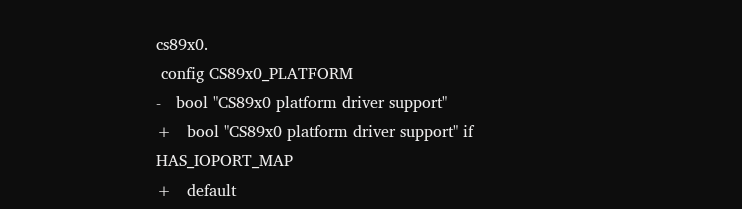cs89x0.
 config CS89x0_PLATFORM
-   bool "CS89x0 platform driver support"
+   bool "CS89x0 platform driver support" if HAS_IOPORT_MAP
+   default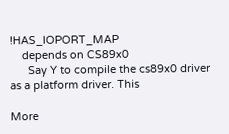!HAS_IOPORT_MAP
    depends on CS89x0
      Say Y to compile the cs89x0 driver as a platform driver. This

More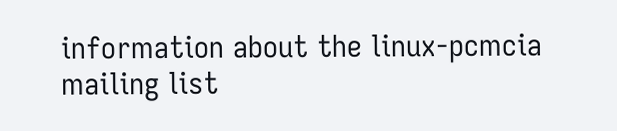information about the linux-pcmcia mailing list